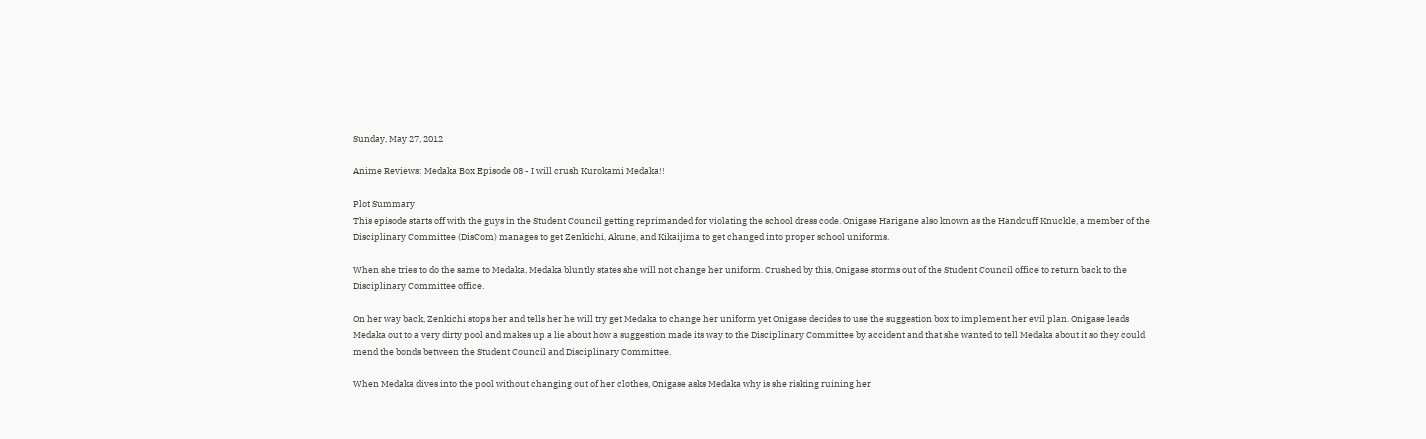Sunday, May 27, 2012

Anime Reviews: Medaka Box Episode 08 - I will crush Kurokami Medaka!!

Plot Summary
This episode starts off with the guys in the Student Council getting reprimanded for violating the school dress code. Onigase Harigane also known as the Handcuff Knuckle, a member of the Disciplinary Committee (DisCom) manages to get Zenkichi, Akune, and Kikaijima to get changed into proper school uniforms.

When she tries to do the same to Medaka, Medaka bluntly states she will not change her uniform. Crushed by this, Onigase storms out of the Student Council office to return back to the Disciplinary Committee office.

On her way back, Zenkichi stops her and tells her he will try get Medaka to change her uniform yet Onigase decides to use the suggestion box to implement her evil plan. Onigase leads Medaka out to a very dirty pool and makes up a lie about how a suggestion made its way to the Disciplinary Committee by accident and that she wanted to tell Medaka about it so they could mend the bonds between the Student Council and Disciplinary Committee.

When Medaka dives into the pool without changing out of her clothes, Onigase asks Medaka why is she risking ruining her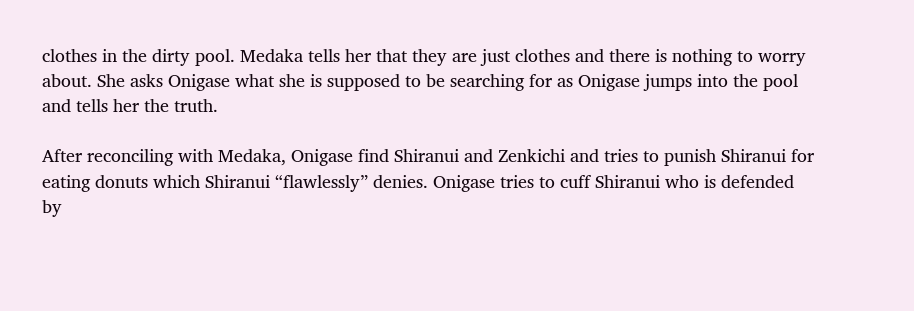clothes in the dirty pool. Medaka tells her that they are just clothes and there is nothing to worry about. She asks Onigase what she is supposed to be searching for as Onigase jumps into the pool and tells her the truth.

After reconciling with Medaka, Onigase find Shiranui and Zenkichi and tries to punish Shiranui for eating donuts which Shiranui “flawlessly” denies. Onigase tries to cuff Shiranui who is defended by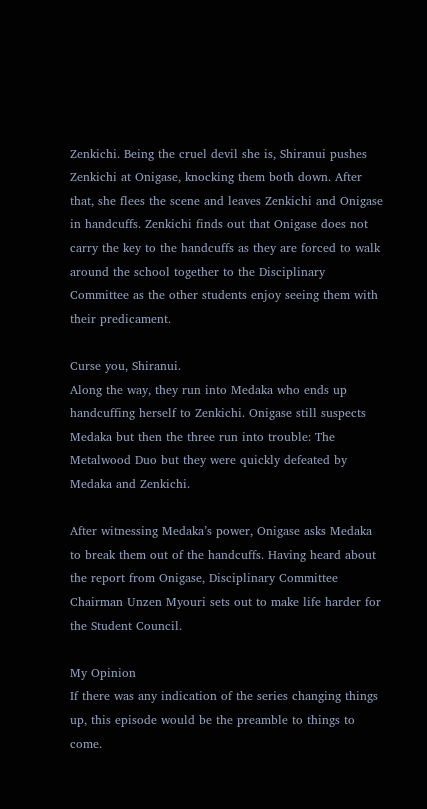Zenkichi. Being the cruel devil she is, Shiranui pushes Zenkichi at Onigase, knocking them both down. After that, she flees the scene and leaves Zenkichi and Onigase in handcuffs. Zenkichi finds out that Onigase does not carry the key to the handcuffs as they are forced to walk around the school together to the Disciplinary Committee as the other students enjoy seeing them with their predicament.

Curse you, Shiranui.
Along the way, they run into Medaka who ends up handcuffing herself to Zenkichi. Onigase still suspects Medaka but then the three run into trouble: The Metalwood Duo but they were quickly defeated by Medaka and Zenkichi.

After witnessing Medaka’s power, Onigase asks Medaka to break them out of the handcuffs. Having heard about the report from Onigase, Disciplinary Committee Chairman Unzen Myouri sets out to make life harder for the Student Council.

My Opinion
If there was any indication of the series changing things up, this episode would be the preamble to things to come.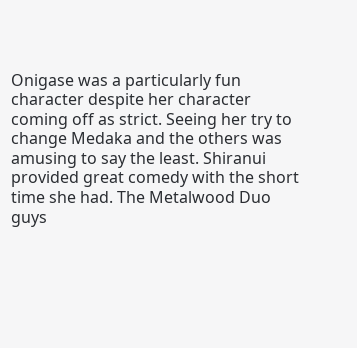Onigase was a particularly fun character despite her character coming off as strict. Seeing her try to change Medaka and the others was amusing to say the least. Shiranui provided great comedy with the short time she had. The Metalwood Duo guys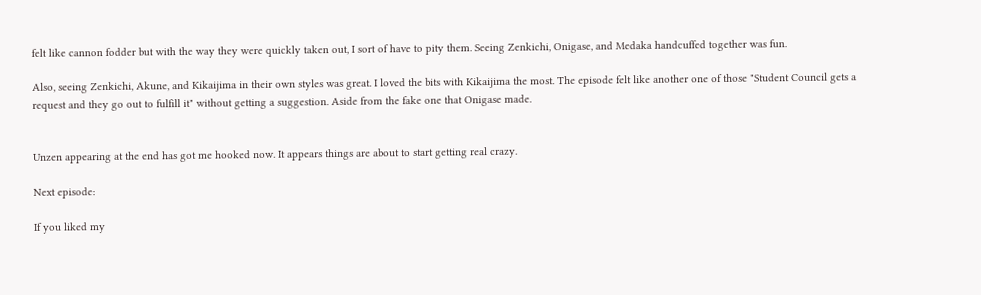felt like cannon fodder but with the way they were quickly taken out, I sort of have to pity them. Seeing Zenkichi, Onigase, and Medaka handcuffed together was fun.

Also, seeing Zenkichi, Akune, and Kikaijima in their own styles was great. I loved the bits with Kikaijima the most. The episode felt like another one of those "Student Council gets a request and they go out to fulfill it" without getting a suggestion. Aside from the fake one that Onigase made.


Unzen appearing at the end has got me hooked now. It appears things are about to start getting real crazy.

Next episode:

If you liked my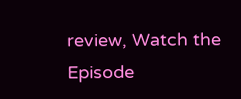review, Watch the Episode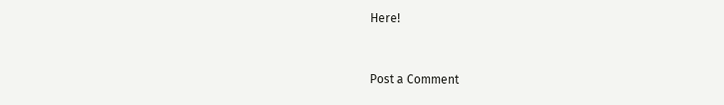Here!


Post a Comment